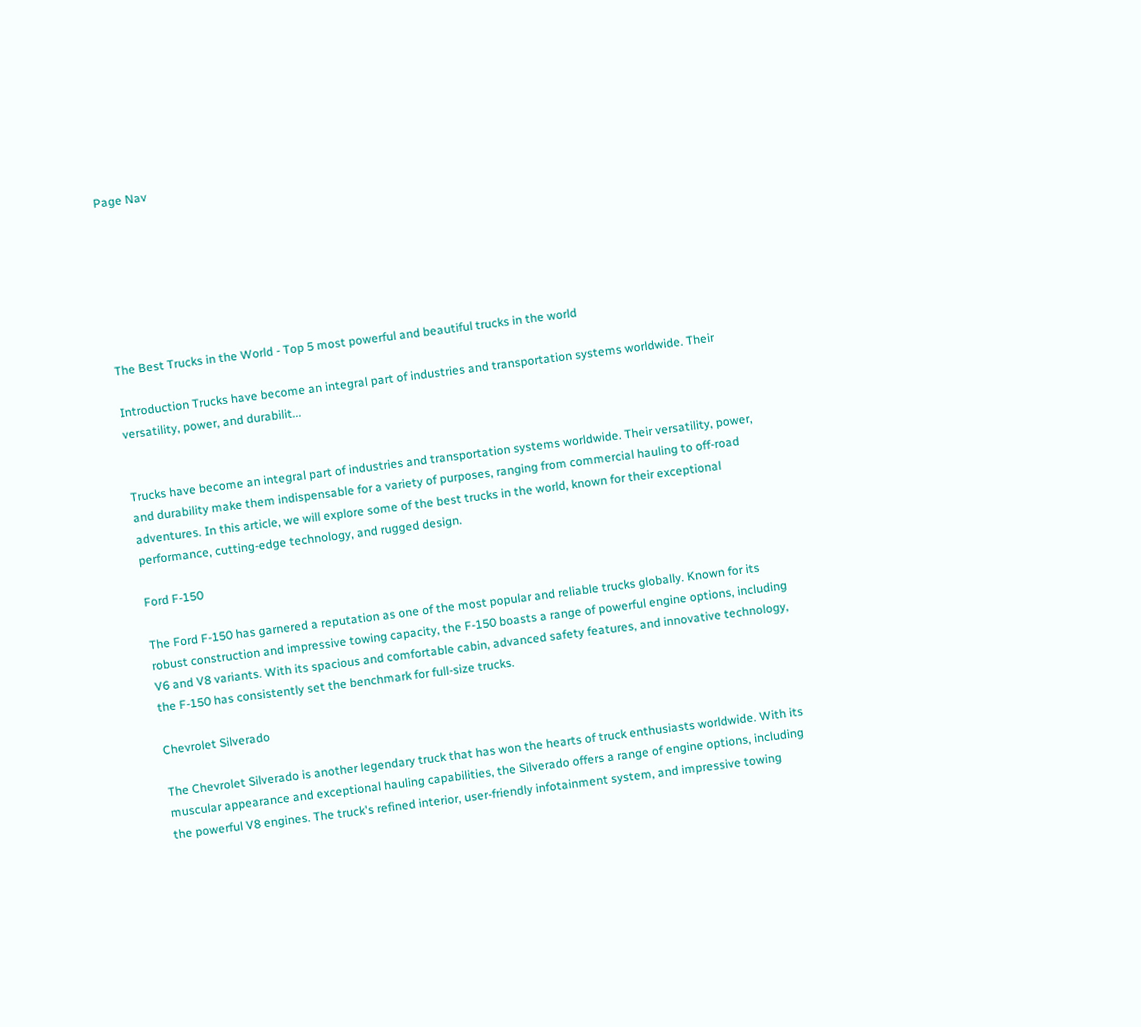Page Nav







The Best Trucks in the World - Top 5 most powerful and beautiful trucks in the world

Introduction Trucks have become an integral part of industries and transportation systems worldwide. Their versatility, power, and durabilit...


Trucks have become an integral part of industries and transportation systems worldwide. Their versatility, power, and durability make them indispensable for a variety of purposes, ranging from commercial hauling to off-road adventures. In this article, we will explore some of the best trucks in the world, known for their exceptional performance, cutting-edge technology, and rugged design.

Ford F-150

The Ford F-150 has garnered a reputation as one of the most popular and reliable trucks globally. Known for its robust construction and impressive towing capacity, the F-150 boasts a range of powerful engine options, including V6 and V8 variants. With its spacious and comfortable cabin, advanced safety features, and innovative technology, the F-150 has consistently set the benchmark for full-size trucks.

Chevrolet Silverado

The Chevrolet Silverado is another legendary truck that has won the hearts of truck enthusiasts worldwide. With its muscular appearance and exceptional hauling capabilities, the Silverado offers a range of engine options, including the powerful V8 engines. The truck's refined interior, user-friendly infotainment system, and impressive towing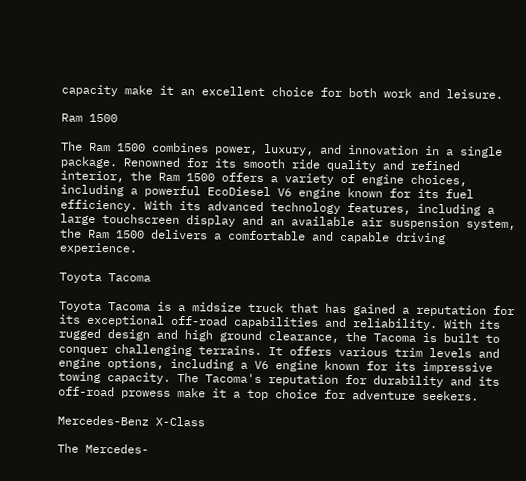capacity make it an excellent choice for both work and leisure.

Ram 1500

The Ram 1500 combines power, luxury, and innovation in a single package. Renowned for its smooth ride quality and refined interior, the Ram 1500 offers a variety of engine choices, including a powerful EcoDiesel V6 engine known for its fuel efficiency. With its advanced technology features, including a large touchscreen display and an available air suspension system, the Ram 1500 delivers a comfortable and capable driving experience.

Toyota Tacoma

Toyota Tacoma is a midsize truck that has gained a reputation for its exceptional off-road capabilities and reliability. With its rugged design and high ground clearance, the Tacoma is built to conquer challenging terrains. It offers various trim levels and engine options, including a V6 engine known for its impressive towing capacity. The Tacoma's reputation for durability and its off-road prowess make it a top choice for adventure seekers.

Mercedes-Benz X-Class

The Mercedes-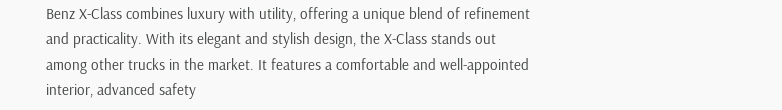Benz X-Class combines luxury with utility, offering a unique blend of refinement and practicality. With its elegant and stylish design, the X-Class stands out among other trucks in the market. It features a comfortable and well-appointed interior, advanced safety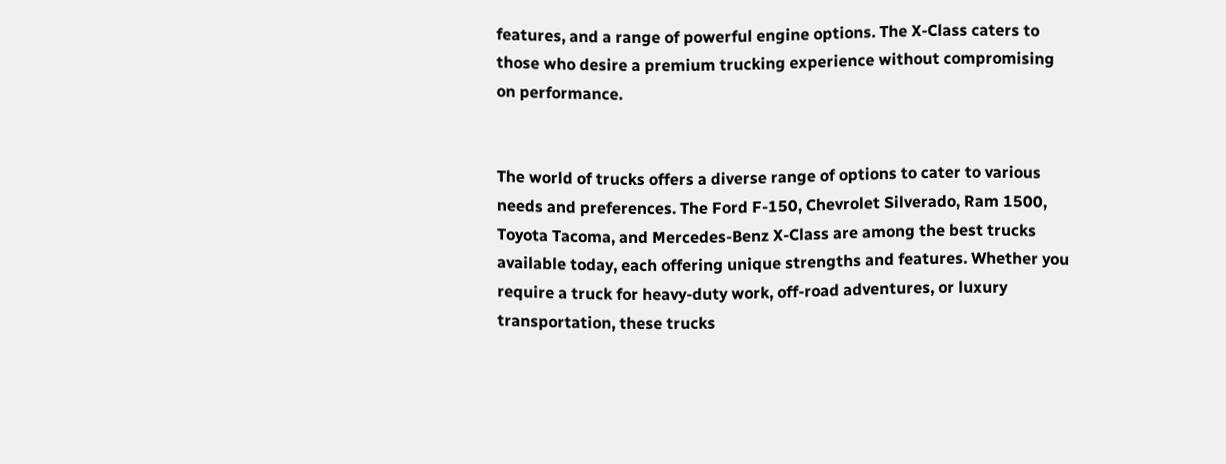features, and a range of powerful engine options. The X-Class caters to those who desire a premium trucking experience without compromising on performance.


The world of trucks offers a diverse range of options to cater to various needs and preferences. The Ford F-150, Chevrolet Silverado, Ram 1500, Toyota Tacoma, and Mercedes-Benz X-Class are among the best trucks available today, each offering unique strengths and features. Whether you require a truck for heavy-duty work, off-road adventures, or luxury transportation, these trucks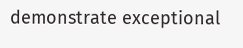demonstrate exceptional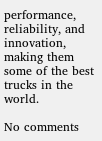performance, reliability, and innovation, making them some of the best trucks in the world.

No comments